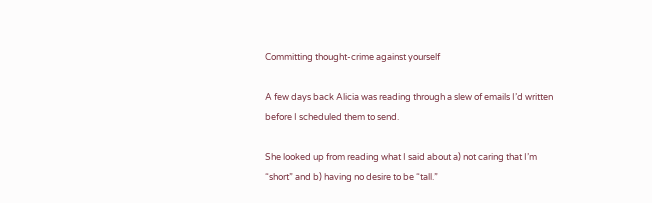Committing thought-crime against yourself

A few days back Alicia was reading through a slew of emails I’d written before I scheduled them to send.

She looked up from reading what I said about a) not caring that I’m “short” and b) having no desire to be “tall.”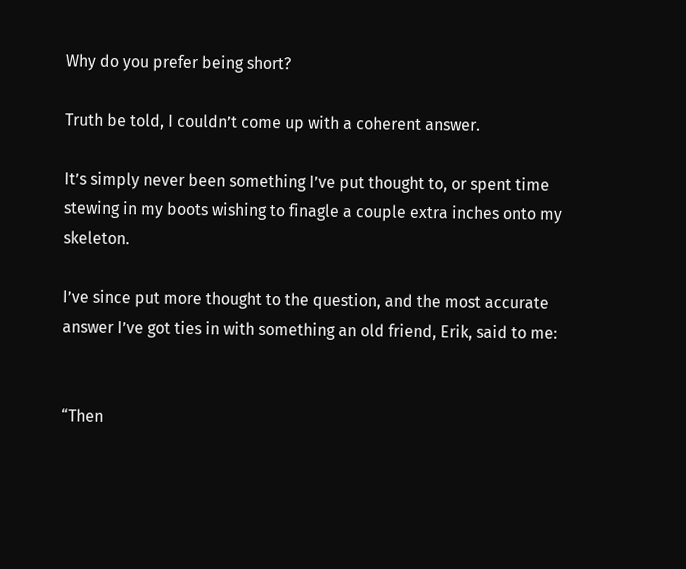Why do you prefer being short?

Truth be told, I couldn’t come up with a coherent answer.

It’s simply never been something I’ve put thought to, or spent time stewing in my boots wishing to finagle a couple extra inches onto my skeleton.

I’ve since put more thought to the question, and the most accurate answer I’ve got ties in with something an old friend, Erik, said to me:


“Then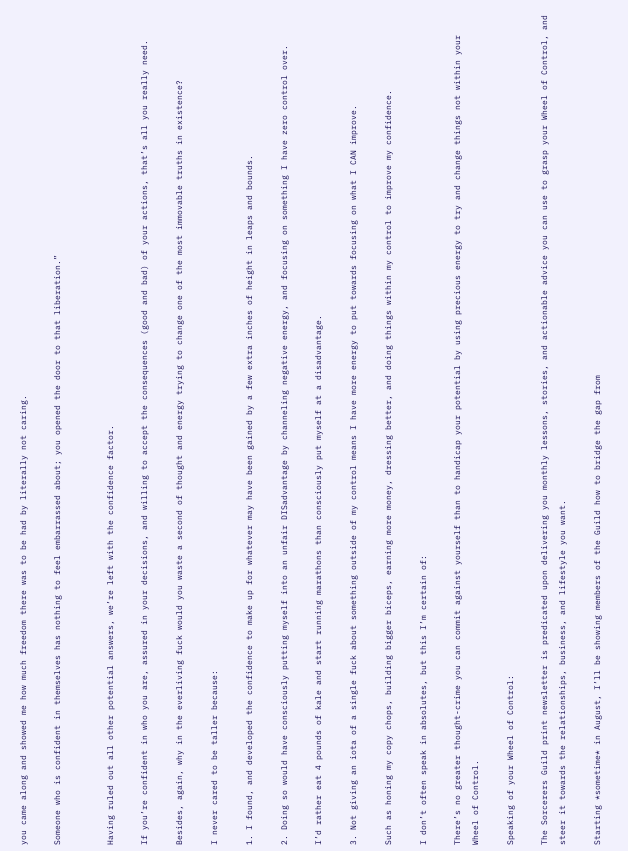you came along and showed me how much freedom there was to be had by literally not caring.

Someone who is confident in themselves has nothing to feel embarrassed about; you opened the door to that liberation.”


Having ruled out all other potential answers, we’re left with the confidence factor.

If you’re confident in who you are, assured in your decisions, and willing to accept the consequences (good and bad) of your actions, that’s all you really need.

Besides, again, why in the everliving fuck would you waste a second of thought and energy trying to change one of the most immovable truths in existence?

I never cared to be taller because:

1. I found, and developed the confidence to make up for whatever may have been gained by a few extra inches of height in leaps and bounds.

2. Doing so would have consciously putting myself into an unfair DISadvantage by channeling negative energy, and focusing on something I have zero control over.

I’d rather eat 4 pounds of kale and start running marathons than consciously put myself at a disadvantage.

3. Not giving an iota of a single fuck about something outside of my control means I have more energy to put towards focusing on what I CAN improve.

Such as honing my copy chops, building bigger biceps, earning more money, dressing better, and doing things within my control to improve my confidence.

I don’t often speak in absolutes, but this I’m certain of:

There’s no greater thought-crime you can commit against yourself than to handicap your potential by using precious energy to try and change things not within your Wheel of Control.

Speaking of your Wheel of Control:

The Sorcerers Guild print newsletter is predicated upon delivering you monthly lessons, stories, and actionable advice you can use to grasp your Wheel of Control, and steer it towards the relationships, business, and lifestyle you want.

Starting *sometime* in August, I’ll be showing members of the Guild how to bridge the gap from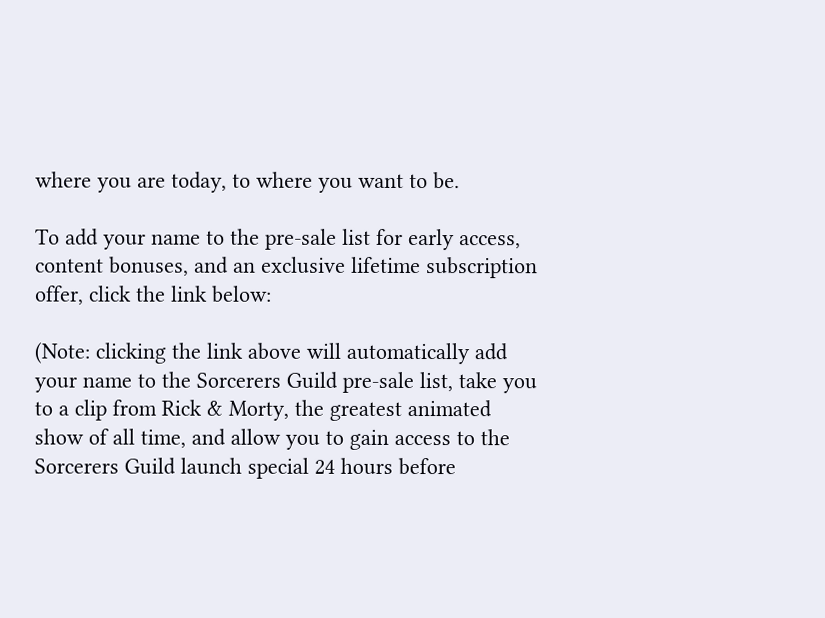where you are today, to where you want to be.

To add your name to the pre-sale list for early access, content bonuses, and an exclusive lifetime subscription offer, click the link below:

(Note: clicking the link above will automatically add your name to the Sorcerers Guild pre-sale list, take you to a clip from Rick & Morty, the greatest animated show of all time, and allow you to gain access to the Sorcerers Guild launch special 24 hours before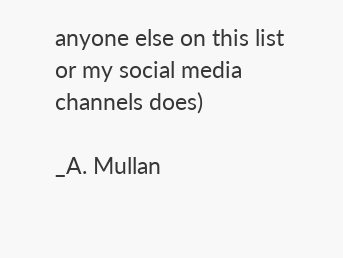anyone else on this list or my social media channels does)

_A. Mullan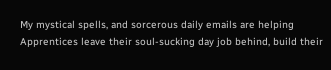My mystical spells, and sorcerous daily emails are helping Apprentices leave their soul-sucking day job behind, build their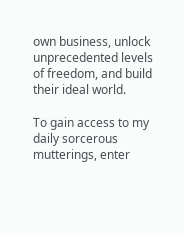own business, unlock unprecedented levels of freedom, and build their ideal world.

To gain access to my daily sorcerous mutterings, enter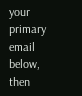your primary email below, then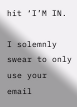hit ‘I’M IN.

I solemnly swear to only use your email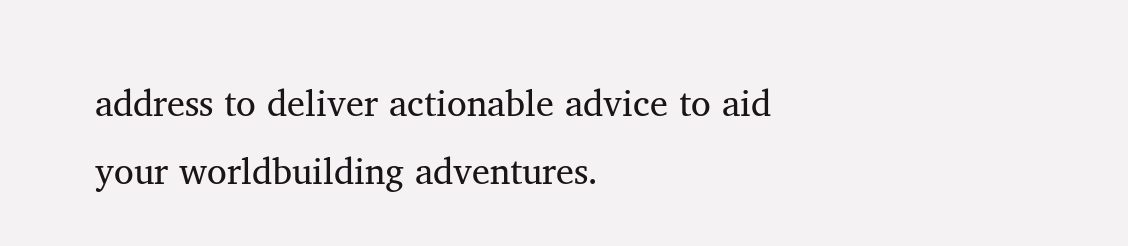address to deliver actionable advice to aid your worldbuilding adventures.